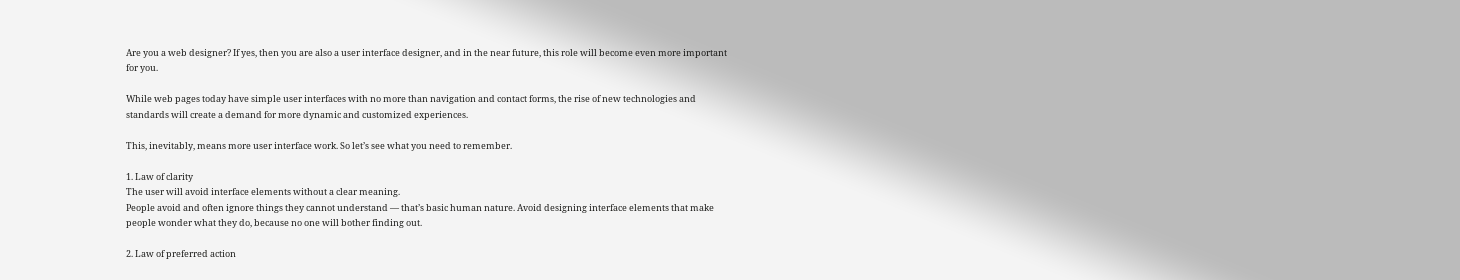Are you a web designer? If yes, then you are also a user interface designer, and in the near future, this role will become even more important for you.

While web pages today have simple user interfaces with no more than navigation and contact forms, the rise of new technologies and standards will create a demand for more dynamic and customized experiences.

This, inevitably, means more user interface work. So let’s see what you need to remember.

1. Law of clarity
The user will avoid interface elements without a clear meaning.
People avoid and often ignore things they cannot understand — that’s basic human nature. Avoid designing interface elements that make people wonder what they do, because no one will bother finding out.

2. Law of preferred action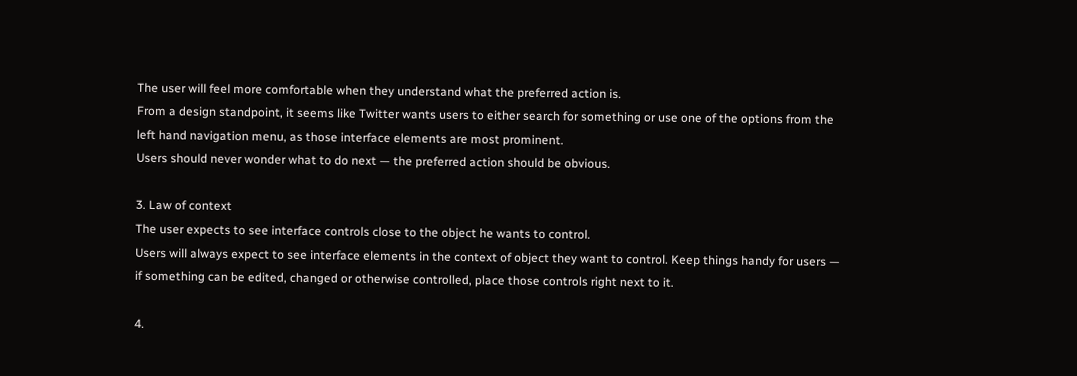The user will feel more comfortable when they understand what the preferred action is.
From a design standpoint, it seems like Twitter wants users to either search for something or use one of the options from the left hand navigation menu, as those interface elements are most prominent.
Users should never wonder what to do next — the preferred action should be obvious.

3. Law of context
The user expects to see interface controls close to the object he wants to control.
Users will always expect to see interface elements in the context of object they want to control. Keep things handy for users — if something can be edited, changed or otherwise controlled, place those controls right next to it.

4.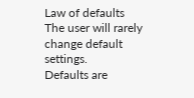Law of defaults
The user will rarely change default settings.
Defaults are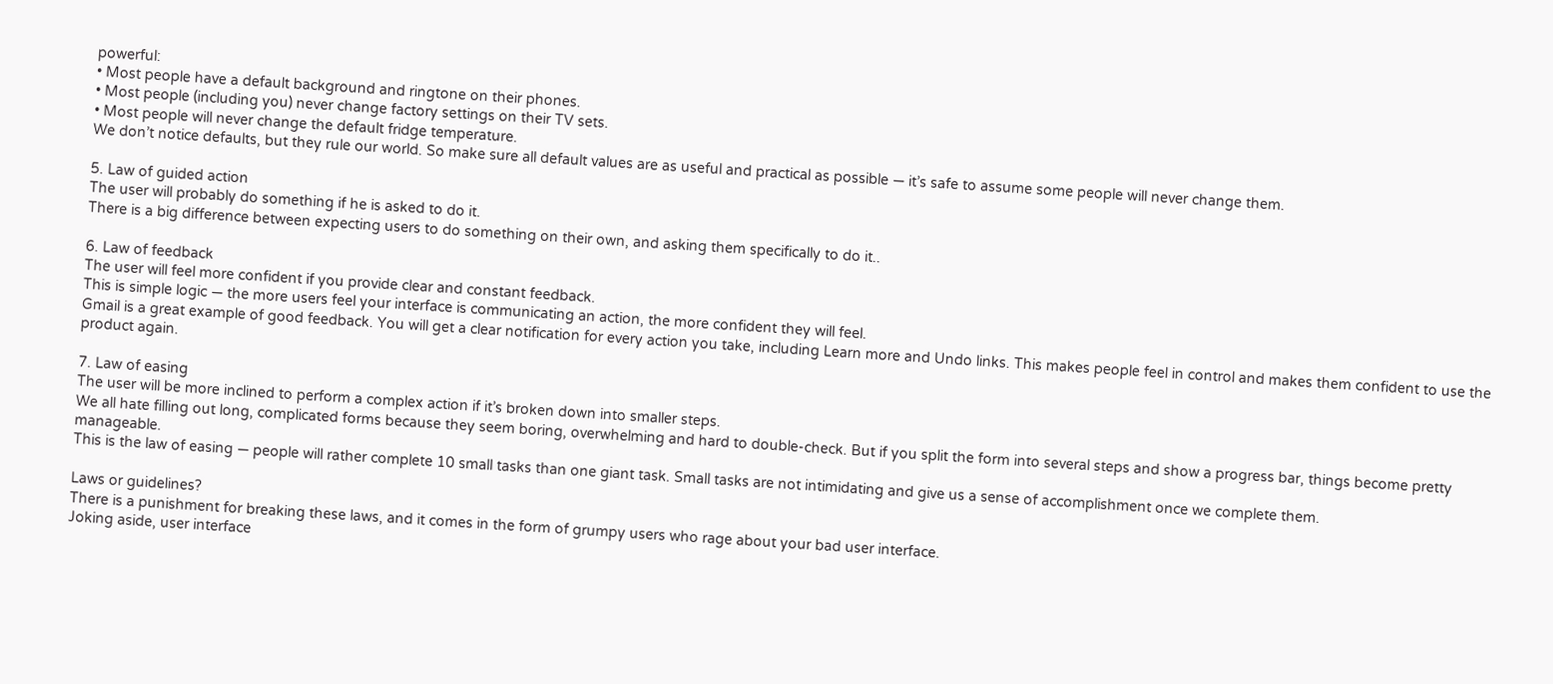powerful:
• Most people have a default background and ringtone on their phones.
• Most people (including you) never change factory settings on their TV sets.
• Most people will never change the default fridge temperature.
We don’t notice defaults, but they rule our world. So make sure all default values are as useful and practical as possible — it’s safe to assume some people will never change them.

5. Law of guided action
The user will probably do something if he is asked to do it.
There is a big difference between expecting users to do something on their own, and asking them specifically to do it..

6. Law of feedback
The user will feel more confident if you provide clear and constant feedback.
This is simple logic — the more users feel your interface is communicating an action, the more confident they will feel.
Gmail is a great example of good feedback. You will get a clear notification for every action you take, including Learn more and Undo links. This makes people feel in control and makes them confident to use the product again.

7. Law of easing
The user will be more inclined to perform a complex action if it’s broken down into smaller steps.
We all hate filling out long, complicated forms because they seem boring, overwhelming and hard to double-check. But if you split the form into several steps and show a progress bar, things become pretty manageable.
This is the law of easing — people will rather complete 10 small tasks than one giant task. Small tasks are not intimidating and give us a sense of accomplishment once we complete them.

Laws or guidelines?
There is a punishment for breaking these laws, and it comes in the form of grumpy users who rage about your bad user interface.
Joking aside, user interface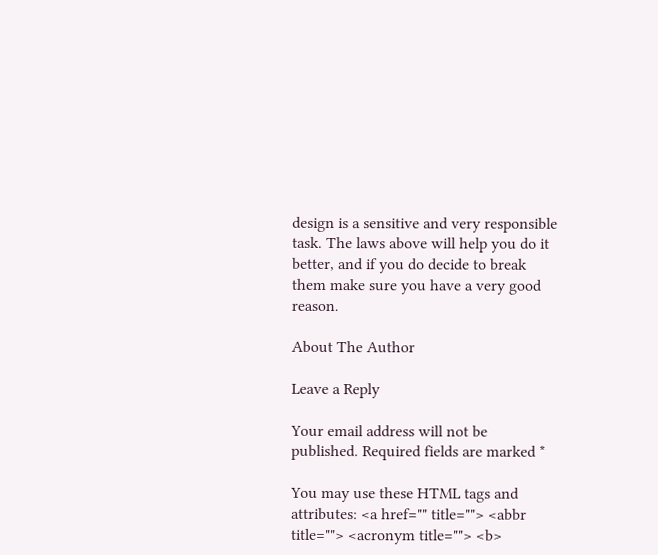design is a sensitive and very responsible task. The laws above will help you do it better, and if you do decide to break them make sure you have a very good reason.

About The Author

Leave a Reply

Your email address will not be published. Required fields are marked *

You may use these HTML tags and attributes: <a href="" title=""> <abbr title=""> <acronym title=""> <b>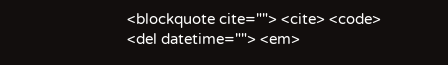<blockquote cite=""> <cite> <code> <del datetime=""> <em>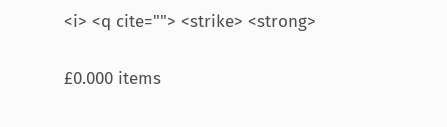<i> <q cite=""> <strike> <strong>

£0.000 items